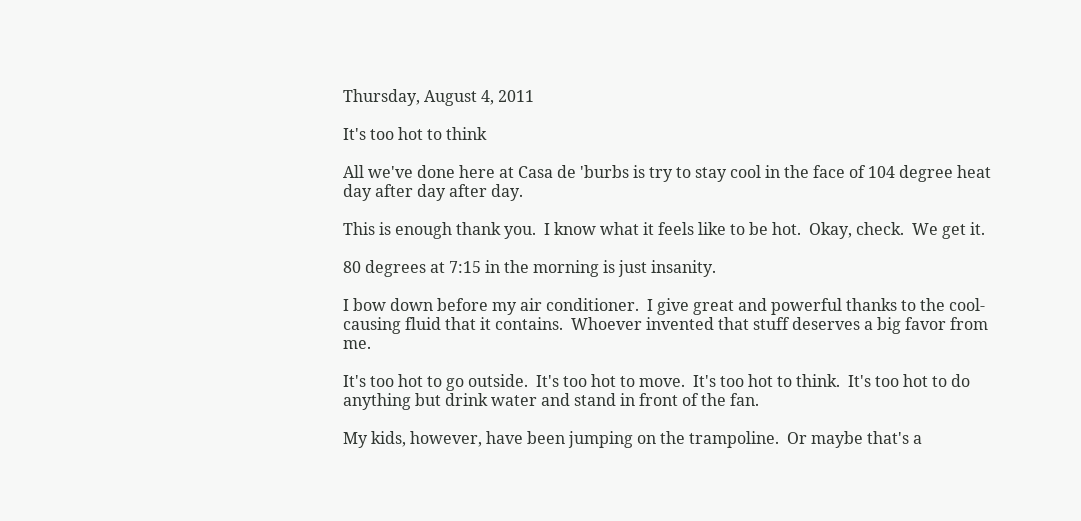Thursday, August 4, 2011

It's too hot to think

All we've done here at Casa de 'burbs is try to stay cool in the face of 104 degree heat day after day after day.

This is enough thank you.  I know what it feels like to be hot.  Okay, check.  We get it.

80 degrees at 7:15 in the morning is just insanity.

I bow down before my air conditioner.  I give great and powerful thanks to the cool-causing fluid that it contains.  Whoever invented that stuff deserves a big favor from me.

It's too hot to go outside.  It's too hot to move.  It's too hot to think.  It's too hot to do anything but drink water and stand in front of the fan.

My kids, however, have been jumping on the trampoline.  Or maybe that's a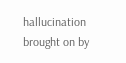hallucination brought on by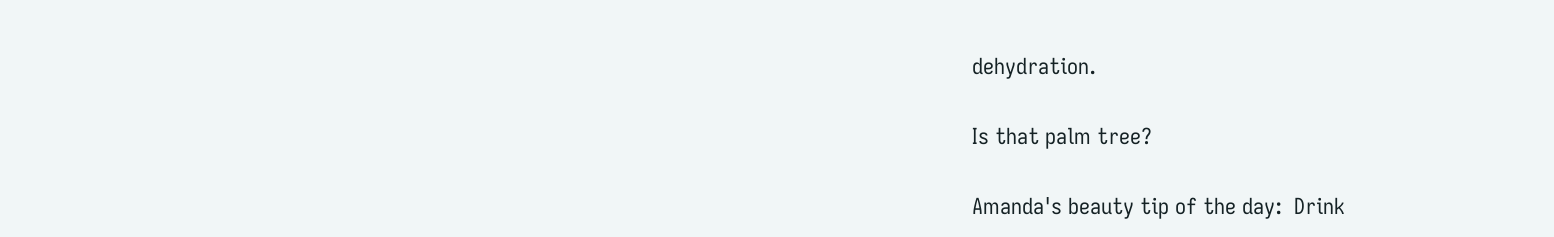dehydration.

Is that palm tree?

Amanda's beauty tip of the day:  Drink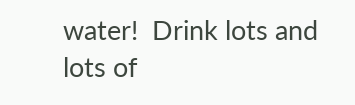water!  Drink lots and lots of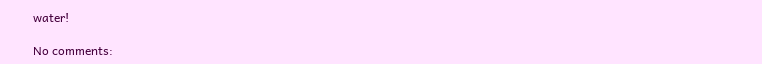water!

No comments: